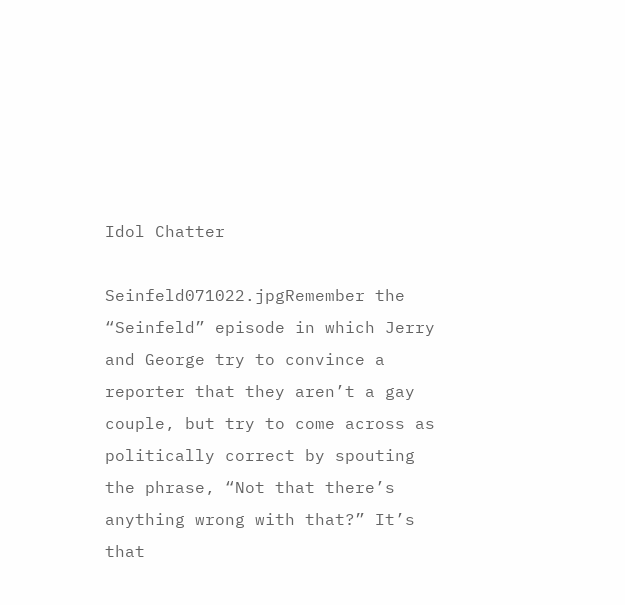Idol Chatter

Seinfeld071022.jpgRemember the “Seinfeld” episode in which Jerry and George try to convince a reporter that they aren’t a gay couple, but try to come across as politically correct by spouting the phrase, “Not that there’s anything wrong with that?” It’s that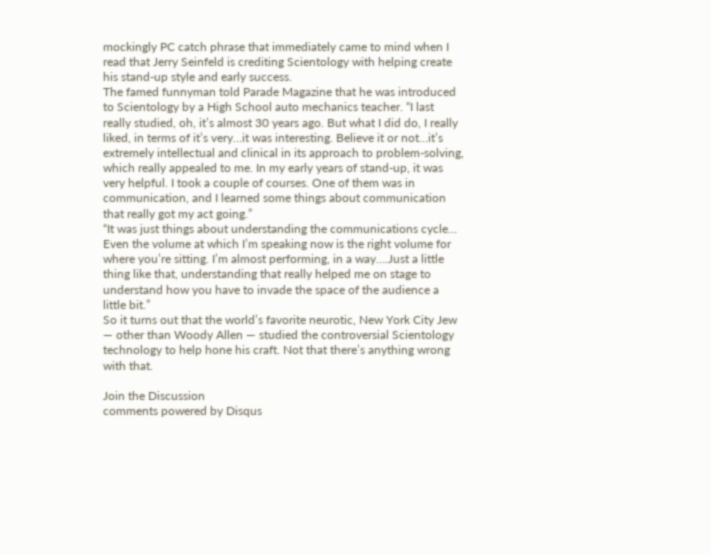mockingly PC catch phrase that immediately came to mind when I read that Jerry Seinfeld is crediting Scientology with helping create his stand-up style and early success.
The famed funnyman told Parade Magazine that he was introduced to Scientology by a High School auto mechanics teacher. “I last really studied, oh, it’s almost 30 years ago. But what I did do, I really liked, in terms of it’s very…it was interesting. Believe it or not…it’s extremely intellectual and clinical in its approach to problem-solving, which really appealed to me. In my early years of stand-up, it was very helpful. I took a couple of courses. One of them was in communication, and I learned some things about communication that really got my act going.”
“It was just things about understanding the communications cycle… Even the volume at which I’m speaking now is the right volume for where you’re sitting. I’m almost performing, in a way….Just a little thing like that, understanding that really helped me on stage to understand how you have to invade the space of the audience a little bit.”
So it turns out that the world’s favorite neurotic, New York City Jew — other than Woody Allen — studied the controversial Scientology technology to help hone his craft. Not that there’s anything wrong with that.

Join the Discussion
comments powered by Disqus